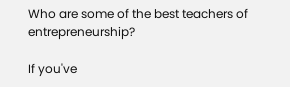Who are some of the best teachers of entrepreneurship?

If you've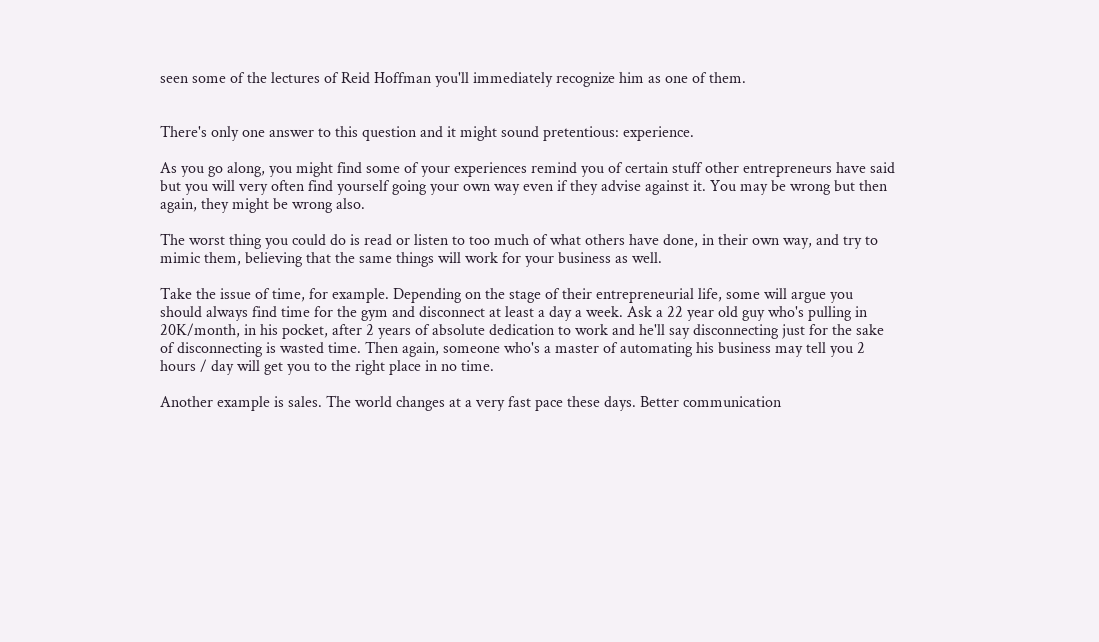seen some of the lectures of Reid Hoffman you'll immediately recognize him as one of them.


There's only one answer to this question and it might sound pretentious: experience.

As you go along, you might find some of your experiences remind you of certain stuff other entrepreneurs have said but you will very often find yourself going your own way even if they advise against it. You may be wrong but then again, they might be wrong also.

The worst thing you could do is read or listen to too much of what others have done, in their own way, and try to mimic them, believing that the same things will work for your business as well.

Take the issue of time, for example. Depending on the stage of their entrepreneurial life, some will argue you should always find time for the gym and disconnect at least a day a week. Ask a 22 year old guy who's pulling in 20K/month, in his pocket, after 2 years of absolute dedication to work and he'll say disconnecting just for the sake of disconnecting is wasted time. Then again, someone who's a master of automating his business may tell you 2 hours / day will get you to the right place in no time.

Another example is sales. The world changes at a very fast pace these days. Better communication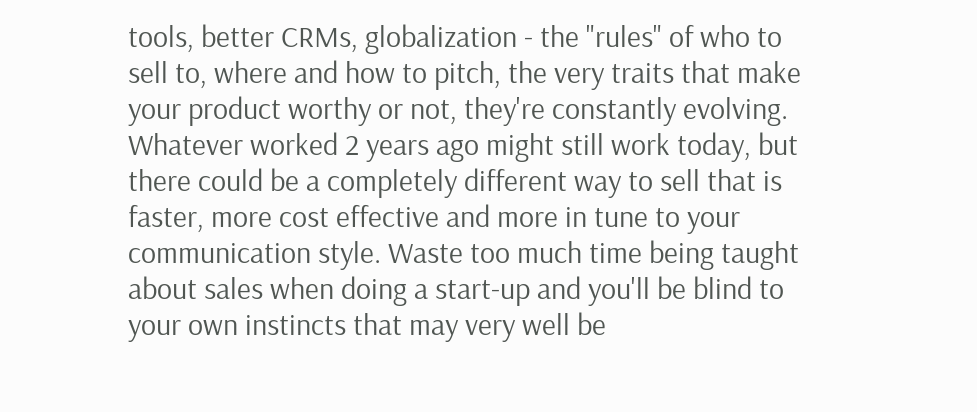tools, better CRMs, globalization - the "rules" of who to sell to, where and how to pitch, the very traits that make your product worthy or not, they're constantly evolving. Whatever worked 2 years ago might still work today, but there could be a completely different way to sell that is faster, more cost effective and more in tune to your communication style. Waste too much time being taught about sales when doing a start-up and you'll be blind to your own instincts that may very well be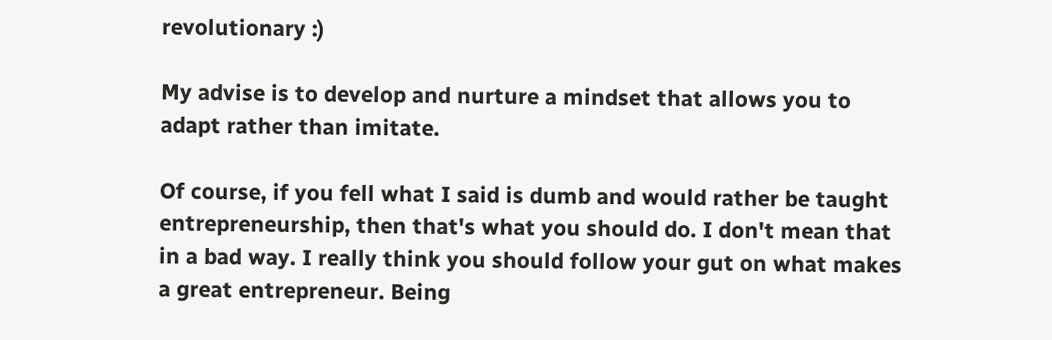revolutionary :)

My advise is to develop and nurture a mindset that allows you to adapt rather than imitate.

Of course, if you fell what I said is dumb and would rather be taught entrepreneurship, then that's what you should do. I don't mean that in a bad way. I really think you should follow your gut on what makes a great entrepreneur. Being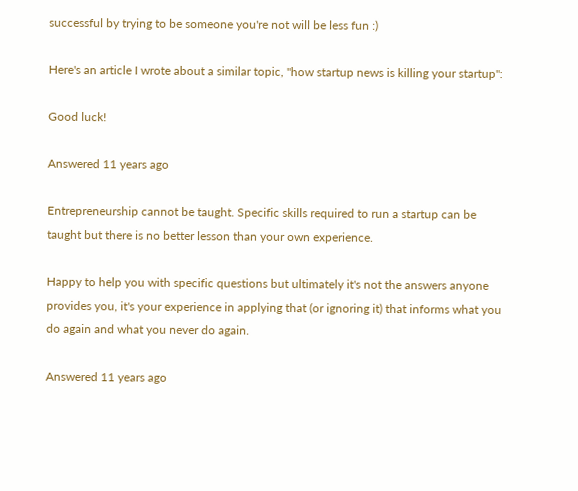successful by trying to be someone you're not will be less fun :)

Here's an article I wrote about a similar topic, "how startup news is killing your startup":

Good luck!

Answered 11 years ago

Entrepreneurship cannot be taught. Specific skills required to run a startup can be taught but there is no better lesson than your own experience.

Happy to help you with specific questions but ultimately it's not the answers anyone provides you, it's your experience in applying that (or ignoring it) that informs what you do again and what you never do again.

Answered 11 years ago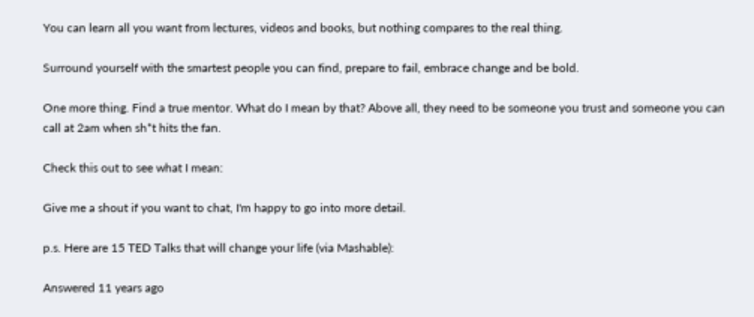You can learn all you want from lectures, videos and books, but nothing compares to the real thing.

Surround yourself with the smartest people you can find, prepare to fail, embrace change and be bold.

One more thing. Find a true mentor. What do I mean by that? Above all, they need to be someone you trust and someone you can call at 2am when sh*t hits the fan.

Check this out to see what I mean:

Give me a shout if you want to chat, I'm happy to go into more detail.

p.s. Here are 15 TED Talks that will change your life (via Mashable):

Answered 11 years ago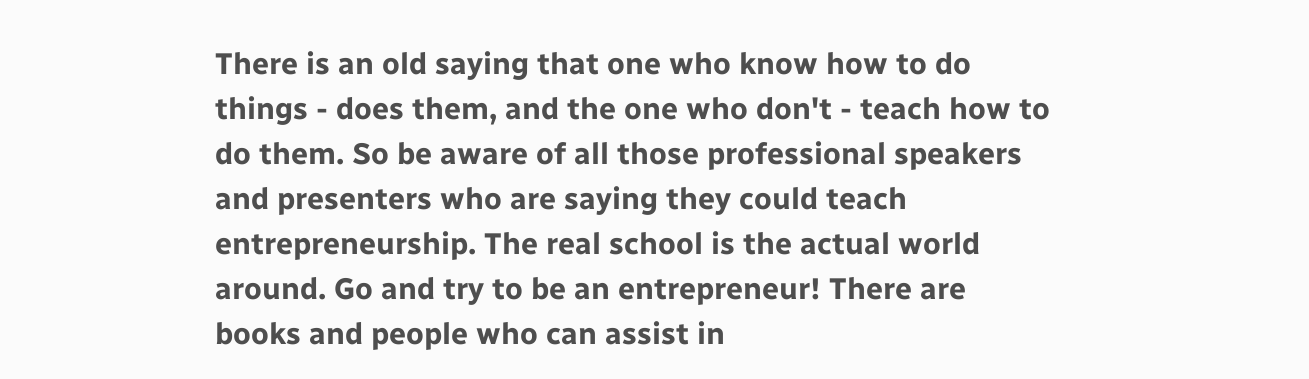There is an old saying that one who know how to do things - does them, and the one who don't - teach how to do them. So be aware of all those professional speakers and presenters who are saying they could teach entrepreneurship. The real school is the actual world around. Go and try to be an entrepreneur! There are books and people who can assist in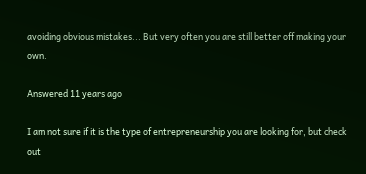avoiding obvious mistakes... But very often you are still better off making your own.

Answered 11 years ago

I am not sure if it is the type of entrepreneurship you are looking for, but check out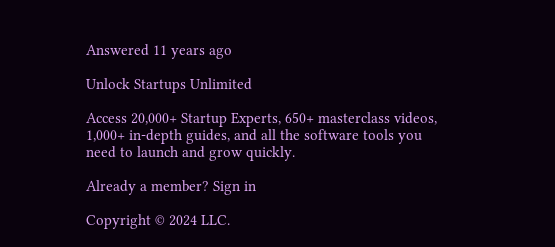Answered 11 years ago

Unlock Startups Unlimited

Access 20,000+ Startup Experts, 650+ masterclass videos, 1,000+ in-depth guides, and all the software tools you need to launch and grow quickly.

Already a member? Sign in

Copyright © 2024 LLC.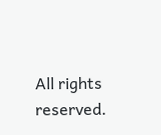All rights reserved.